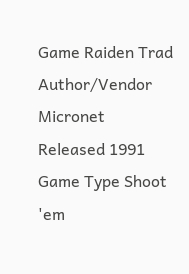Game Raiden Trad
Author/Vendor Micronet
Released 1991
Game Type Shoot 'em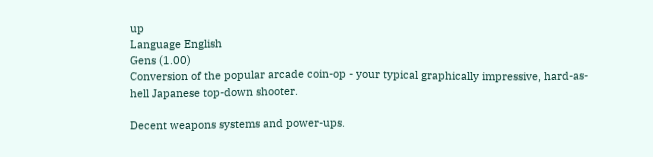up
Language English
Gens (1.00)
Conversion of the popular arcade coin-op - your typical graphically impressive, hard-as-hell Japanese top-down shooter.

Decent weapons systems and power-ups.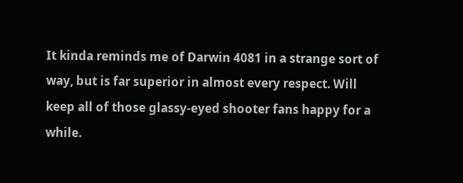It kinda reminds me of Darwin 4081 in a strange sort of way, but is far superior in almost every respect. Will keep all of those glassy-eyed shooter fans happy for a while.